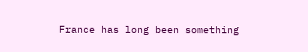France has long been something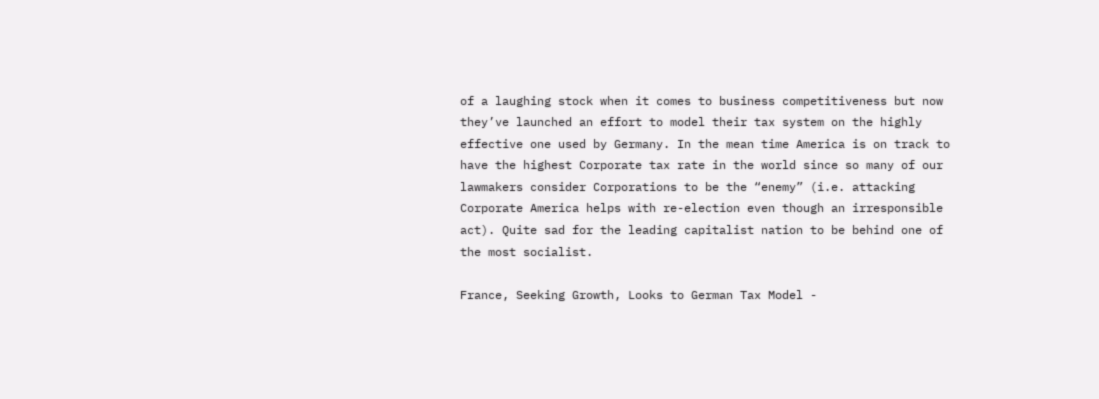of a laughing stock when it comes to business competitiveness but now they’ve launched an effort to model their tax system on the highly effective one used by Germany. In the mean time America is on track to have the highest Corporate tax rate in the world since so many of our lawmakers consider Corporations to be the “enemy” (i.e. attacking Corporate America helps with re-election even though an irresponsible act). Quite sad for the leading capitalist nation to be behind one of the most socialist.

France, Seeking Growth, Looks to German Tax Model -